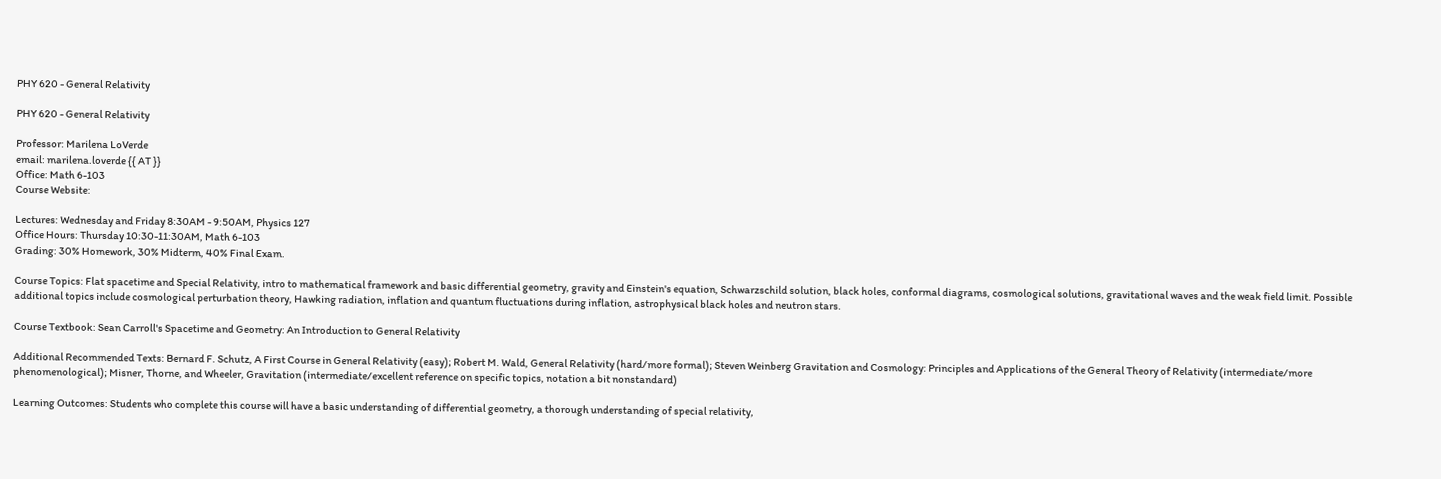PHY 620 - General Relativity

PHY 620 - General Relativity

Professor: Marilena LoVerde
email: marilena.loverde {{ AT }}
Office: Math 6-103
Course Website:

Lectures: Wednesday and Friday 8:30AM - 9:50AM, Physics 127
Office Hours: Thursday 10:30-11:30AM, Math 6-103
Grading: 30% Homework, 30% Midterm, 40% Final Exam.

Course Topics: Flat spacetime and Special Relativity, intro to mathematical framework and basic differential geometry, gravity and Einstein's equation, Schwarzschild solution, black holes, conformal diagrams, cosmological solutions, gravitational waves and the weak field limit. Possible additional topics include cosmological perturbation theory, Hawking radiation, inflation and quantum fluctuations during inflation, astrophysical black holes and neutron stars.

Course Textbook: Sean Carroll's Spacetime and Geometry: An Introduction to General Relativity

Additional Recommended Texts: Bernard F. Schutz, A First Course in General Relativity (easy); Robert M. Wald, General Relativity (hard/more formal); Steven Weinberg Gravitation and Cosmology: Principles and Applications of the General Theory of Relativity (intermediate/more phenomenological); Misner, Thorne, and Wheeler, Gravitation (intermediate/excellent reference on specific topics, notation a bit nonstandard)

Learning Outcomes: Students who complete this course will have a basic understanding of differential geometry, a thorough understanding of special relativity,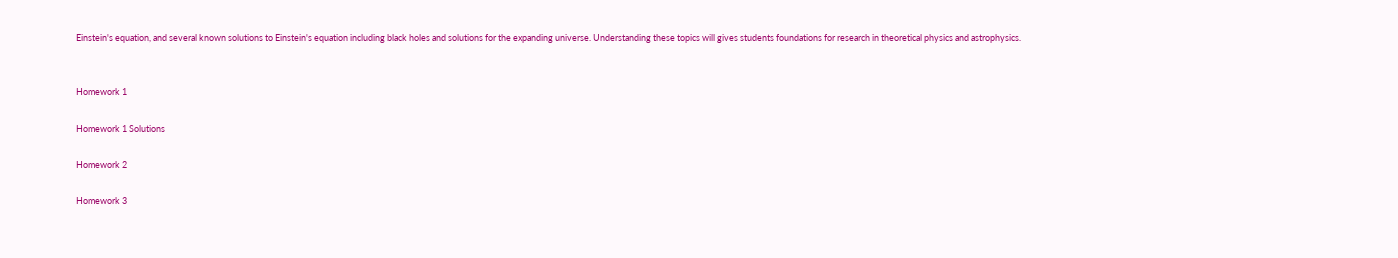Einstein's equation, and several known solutions to Einstein's equation including black holes and solutions for the expanding universe. Understanding these topics will gives students foundations for research in theoretical physics and astrophysics.


Homework 1

Homework 1 Solutions

Homework 2

Homework 3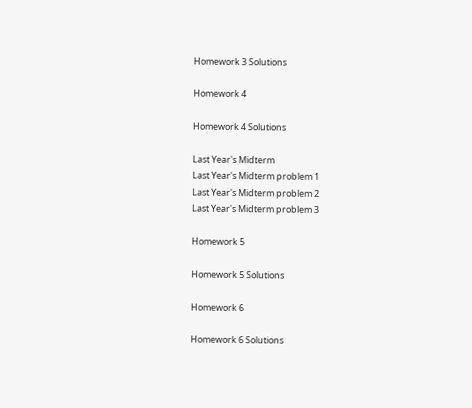Homework 3 Solutions

Homework 4

Homework 4 Solutions

Last Year's Midterm
Last Year's Midterm problem 1
Last Year's Midterm problem 2
Last Year's Midterm problem 3

Homework 5

Homework 5 Solutions

Homework 6

Homework 6 Solutions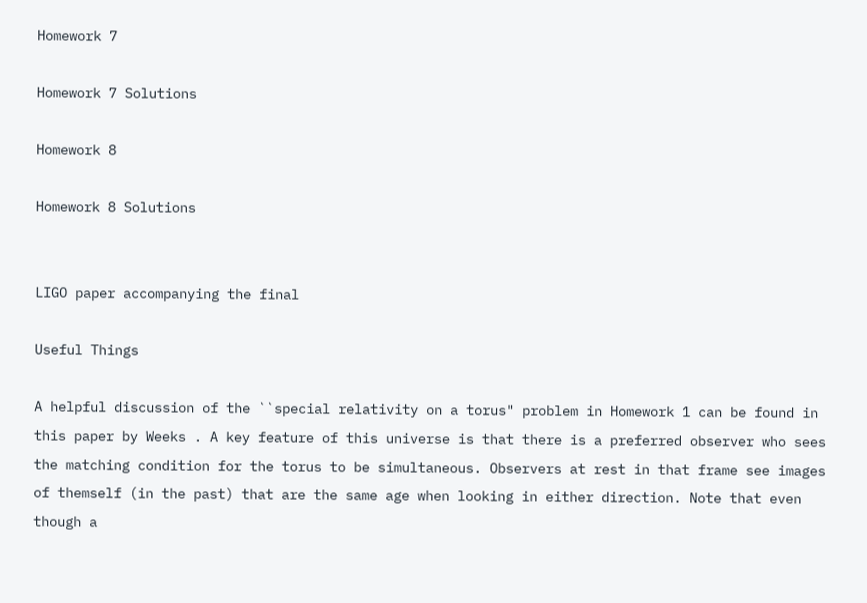Homework 7

Homework 7 Solutions

Homework 8

Homework 8 Solutions


LIGO paper accompanying the final

Useful Things

A helpful discussion of the ``special relativity on a torus" problem in Homework 1 can be found in this paper by Weeks . A key feature of this universe is that there is a preferred observer who sees the matching condition for the torus to be simultaneous. Observers at rest in that frame see images of themself (in the past) that are the same age when looking in either direction. Note that even though a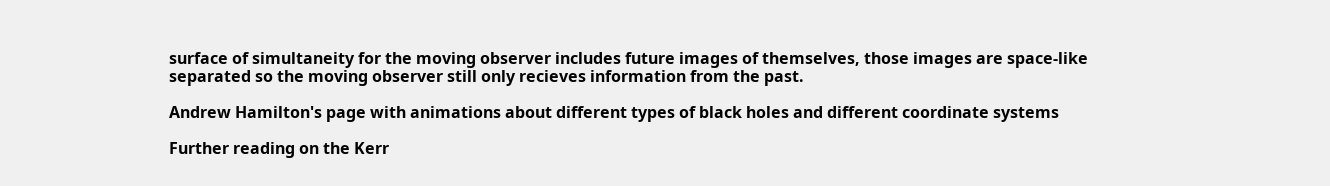surface of simultaneity for the moving observer includes future images of themselves, those images are space-like separated so the moving observer still only recieves information from the past.

Andrew Hamilton's page with animations about different types of black holes and different coordinate systems

Further reading on the Kerr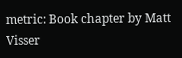metric: Book chapter by Matt Visser